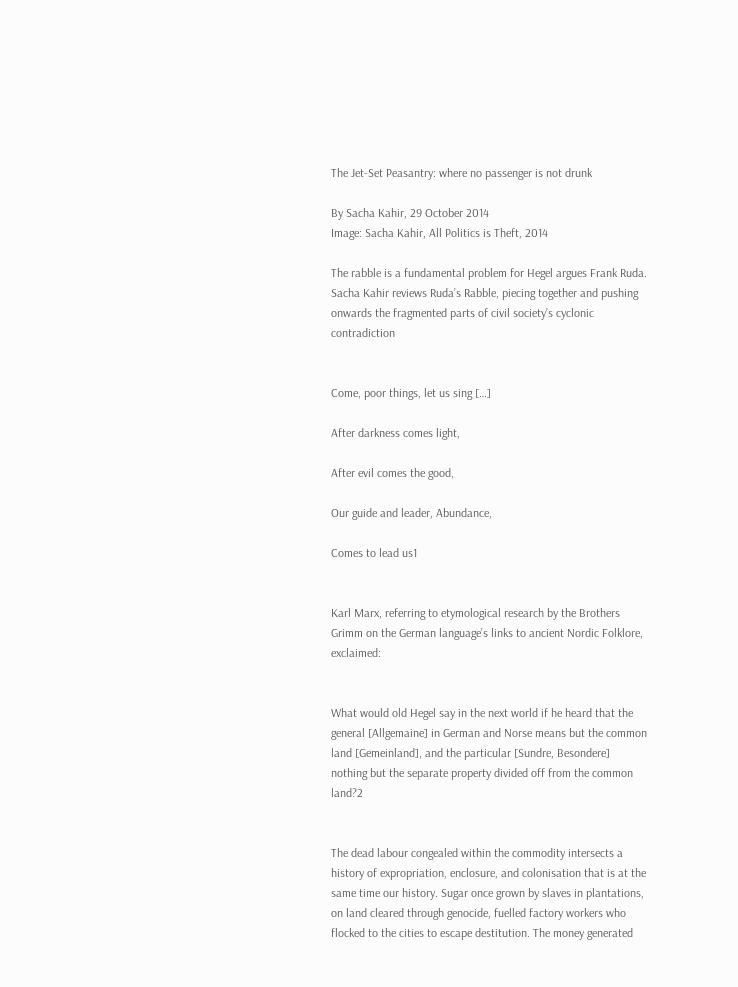The Jet-Set Peasantry: where no passenger is not drunk

By Sacha Kahir, 29 October 2014
Image: Sacha Kahir, All Politics is Theft, 2014

The rabble is a fundamental problem for Hegel argues Frank Ruda. Sacha Kahir reviews Ruda’s Rabble, piecing together and pushing onwards the fragmented parts of civil society’s cyclonic contradiction


Come, poor things, let us sing […]

After darkness comes light,

After evil comes the good,

Our guide and leader, Abundance,

Comes to lead us1


Karl Marx, referring to etymological research by the Brothers Grimm on the German language’s links to ancient Nordic Folklore, exclaimed:


What would old Hegel say in the next world if he heard that the general [Allgemaine] in German and Norse means but the common land [Gemeinland], and the particular [Sundre, Besondere] nothing but the separate property divided off from the common land?2


The dead labour congealed within the commodity intersects a history of expropriation, enclosure, and colonisation that is at the same time our history. Sugar once grown by slaves in plantations, on land cleared through genocide, fuelled factory workers who flocked to the cities to escape destitution. The money generated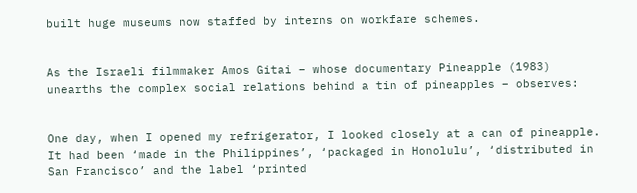built huge museums now staffed by interns on workfare schemes.


As the Israeli filmmaker Amos Gitai – whose documentary Pineapple (1983) unearths the complex social relations behind a tin of pineapples – observes:


One day, when I opened my refrigerator, I looked closely at a can of pineapple. It had been ‘made in the Philippines’, ‘packaged in Honolulu’, ‘distributed in San Francisco’ and the label ‘printed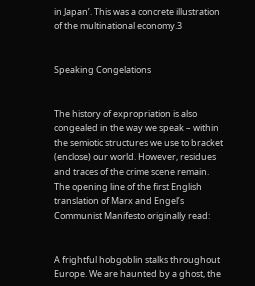in Japan’. This was a concrete illustration of the multinational economy.3


Speaking Congelations


The history of expropriation is also congealed in the way we speak – within the semiotic structures we use to bracket (enclose) our world. However, residues and traces of the crime scene remain. The opening line of the first English translation of Marx and Engel’s Communist Manifesto originally read:


A frightful hobgoblin stalks throughout Europe. We are haunted by a ghost, the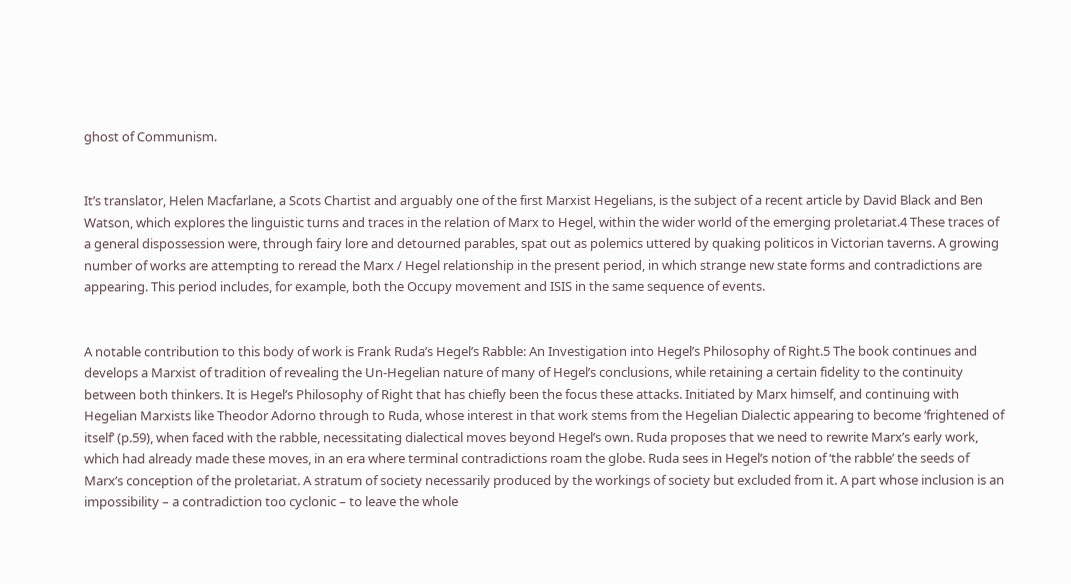ghost of Communism.


It’s translator, Helen Macfarlane, a Scots Chartist and arguably one of the first Marxist Hegelians, is the subject of a recent article by David Black and Ben Watson, which explores the linguistic turns and traces in the relation of Marx to Hegel, within the wider world of the emerging proletariat.4 These traces of a general dispossession were, through fairy lore and detourned parables, spat out as polemics uttered by quaking politicos in Victorian taverns. A growing number of works are attempting to reread the Marx / Hegel relationship in the present period, in which strange new state forms and contradictions are appearing. This period includes, for example, both the Occupy movement and ISIS in the same sequence of events.


A notable contribution to this body of work is Frank Ruda’s Hegel’s Rabble: An Investigation into Hegel’s Philosophy of Right.5 The book continues and develops a Marxist of tradition of revealing the Un-Hegelian nature of many of Hegel’s conclusions, while retaining a certain fidelity to the continuity between both thinkers. It is Hegel’s Philosophy of Right that has chiefly been the focus these attacks. Initiated by Marx himself, and continuing with Hegelian Marxists like Theodor Adorno through to Ruda, whose interest in that work stems from the Hegelian Dialectic appearing to become ‘frightened of itself’ (p.59), when faced with the rabble, necessitating dialectical moves beyond Hegel’s own. Ruda proposes that we need to rewrite Marx’s early work, which had already made these moves, in an era where terminal contradictions roam the globe. Ruda sees in Hegel’s notion of ‘the rabble’ the seeds of Marx’s conception of the proletariat. A stratum of society necessarily produced by the workings of society but excluded from it. A part whose inclusion is an impossibility – a contradiction too cyclonic – to leave the whole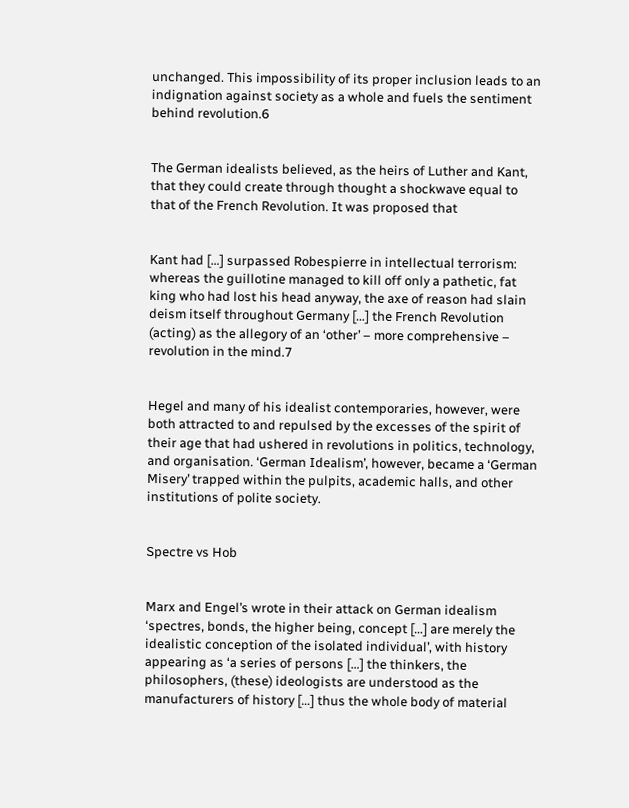unchanged. This impossibility of its proper inclusion leads to an indignation against society as a whole and fuels the sentiment behind revolution.6


The German idealists believed, as the heirs of Luther and Kant, that they could create through thought a shockwave equal to that of the French Revolution. It was proposed that


Kant had […] surpassed Robespierre in intellectual terrorism: whereas the guillotine managed to kill off only a pathetic, fat king who had lost his head anyway, the axe of reason had slain deism itself throughout Germany […] the French Revolution (acting) as the allegory of an ‘other’ – more comprehensive – revolution in the mind.7


Hegel and many of his idealist contemporaries, however, were both attracted to and repulsed by the excesses of the spirit of their age that had ushered in revolutions in politics, technology, and organisation. ‘German Idealism’, however, became a ‘German Misery’ trapped within the pulpits, academic halls, and other institutions of polite society.


Spectre vs Hob


Marx and Engel’s wrote in their attack on German idealism ‘spectres, bonds, the higher being, concept […] are merely the idealistic conception of the isolated individual’, with history appearing as ‘a series of persons […] the thinkers, the philosophers, (these) ideologists are understood as the manufacturers of history […] thus the whole body of material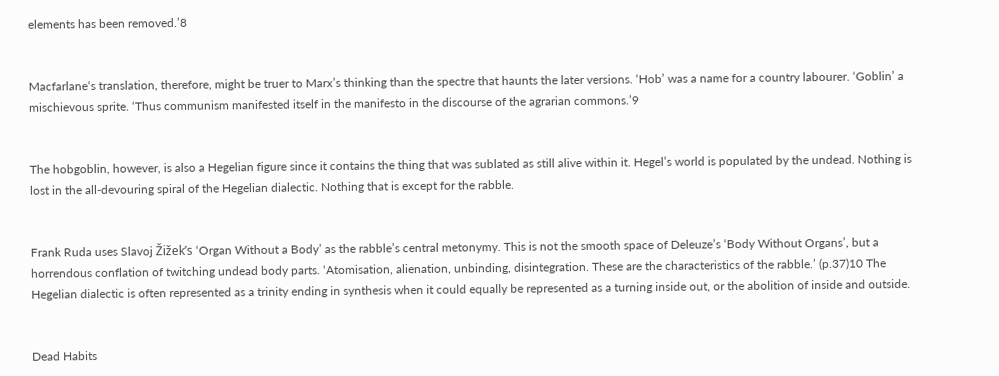elements has been removed.’8


Macfarlane‘s translation, therefore, might be truer to Marx’s thinking than the spectre that haunts the later versions. ‘Hob’ was a name for a country labourer. ‘Goblin’ a mischievous sprite. ‘Thus communism manifested itself in the manifesto in the discourse of the agrarian commons.’9


The hobgoblin, however, is also a Hegelian figure since it contains the thing that was sublated as still alive within it. Hegel’s world is populated by the undead. Nothing is lost in the all-devouring spiral of the Hegelian dialectic. Nothing that is except for the rabble.


Frank Ruda uses Slavoj Žižek’s ‘Organ Without a Body’ as the rabble’s central metonymy. This is not the smooth space of Deleuze’s ‘Body Without Organs’, but a horrendous conflation of twitching undead body parts. ‘Atomisation, alienation, unbinding, disintegration. These are the characteristics of the rabble.’ (p.37)10 The Hegelian dialectic is often represented as a trinity ending in synthesis when it could equally be represented as a turning inside out, or the abolition of inside and outside.


Dead Habits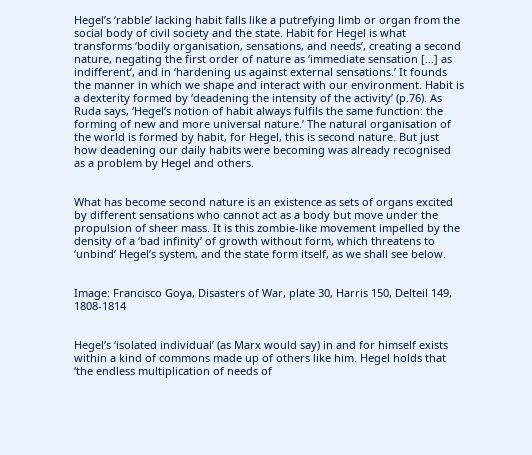Hegel’s ‘rabble’ lacking habit falls like a putrefying limb or organ from the social body of civil society and the state. Habit for Hegel is what transforms ‘bodily organisation, sensations, and needs’, creating a second nature, negating the first order of nature as ‘immediate sensation […] as indifferent’, and in ‘hardening us against external sensations.’ It founds the manner in which we shape and interact with our environment. Habit is a dexterity formed by ‘deadening the intensity of the activity’ (p.76). As Ruda says, ‘Hegel’s notion of habit always fulfils the same function: the forming of new and more universal nature.’ The natural organisation of the world is formed by habit, for Hegel, this is second nature. But just how deadening our daily habits were becoming was already recognised as a problem by Hegel and others.


What has become second nature is an existence as sets of organs excited by different sensations who cannot act as a body but move under the propulsion of sheer mass. It is this zombie-like movement impelled by the density of a ‘bad infinity’ of growth without form, which threatens to ‘unbind’ Hegel’s system, and the state form itself, as we shall see below.


Image: Francisco Goya, Disasters of War, plate 30, Harris 150, Delteil 149, 1808-1814


Hegel’s ‘isolated individual’ (as Marx would say) in and for himself exists within a kind of commons made up of others like him. Hegel holds that ‘the endless multiplication of needs of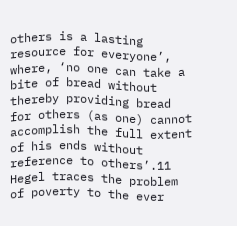others is a lasting resource for everyone’, where, ‘no one can take a bite of bread without thereby providing bread for others (as one) cannot accomplish the full extent of his ends without reference to others’.11 Hegel traces the problem of poverty to the ever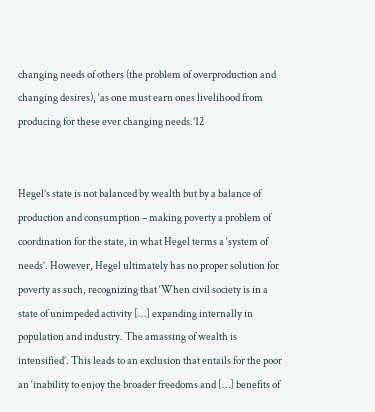changing needs of others (the problem of overproduction and changing desires), ‘as one must earn ones livelihood from producing for these ever changing needs.’12


Hegel’s state is not balanced by wealth but by a balance of production and consumption – making poverty a problem of coordination for the state, in what Hegel terms a ‘system of needs’. However, Hegel ultimately has no proper solution for poverty as such, recognizing that ‘When civil society is in a state of unimpeded activity […] expanding internally in population and industry. The amassing of wealth is intensified’. This leads to an exclusion that entails for the poor an ‘inability to enjoy the broader freedoms and […] benefits of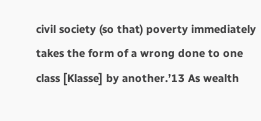civil society (so that) poverty immediately takes the form of a wrong done to one class [Klasse] by another.’13 As wealth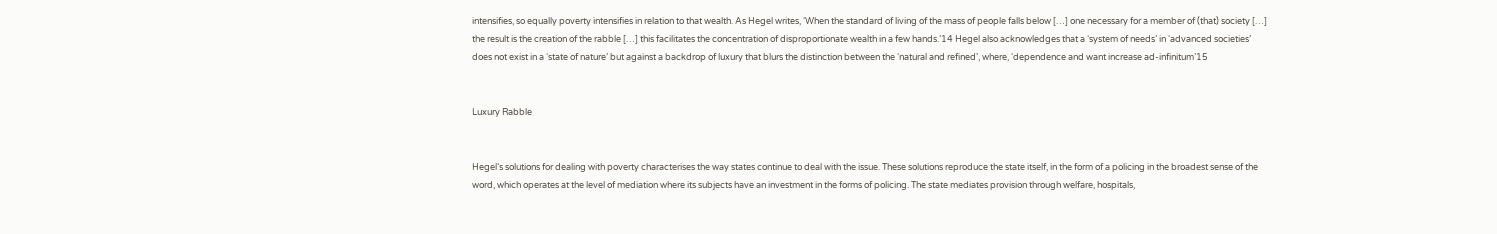intensifies, so equally poverty intensifies in relation to that wealth. As Hegel writes, ‘When the standard of living of the mass of people falls below […] one necessary for a member of (that) society […] the result is the creation of the rabble […] this facilitates the concentration of disproportionate wealth in a few hands.’14 Hegel also acknowledges that a ‘system of needs’ in ‘advanced societies’ does not exist in a ‘state of nature’ but against a backdrop of luxury that blurs the distinction between the ‘natural and refined’, where, ‘dependence and want increase ad-infinitum’15


Luxury Rabble


Hegel’s solutions for dealing with poverty characterises the way states continue to deal with the issue. These solutions reproduce the state itself, in the form of a policing in the broadest sense of the word, which operates at the level of mediation where its subjects have an investment in the forms of policing. The state mediates provision through welfare, hospitals,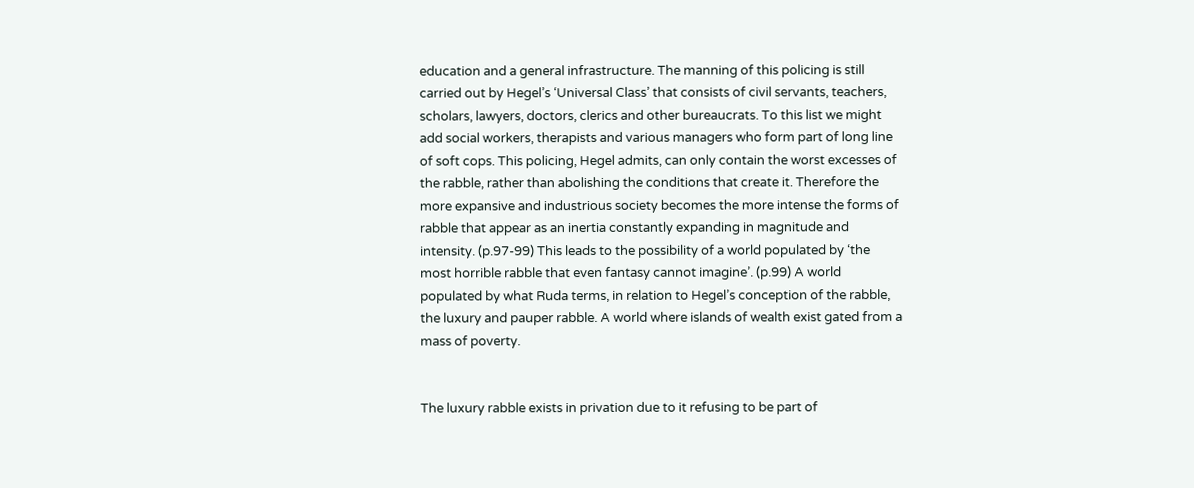education and a general infrastructure. The manning of this policing is still carried out by Hegel’s ‘Universal Class’ that consists of civil servants, teachers, scholars, lawyers, doctors, clerics and other bureaucrats. To this list we might add social workers, therapists and various managers who form part of long line of soft cops. This policing, Hegel admits, can only contain the worst excesses of the rabble, rather than abolishing the conditions that create it. Therefore the more expansive and industrious society becomes the more intense the forms of rabble that appear as an inertia constantly expanding in magnitude and intensity. (p.97-99) This leads to the possibility of a world populated by ‘the most horrible rabble that even fantasy cannot imagine’. (p.99) A world populated by what Ruda terms, in relation to Hegel’s conception of the rabble, the luxury and pauper rabble. A world where islands of wealth exist gated from a mass of poverty.


The luxury rabble exists in privation due to it refusing to be part of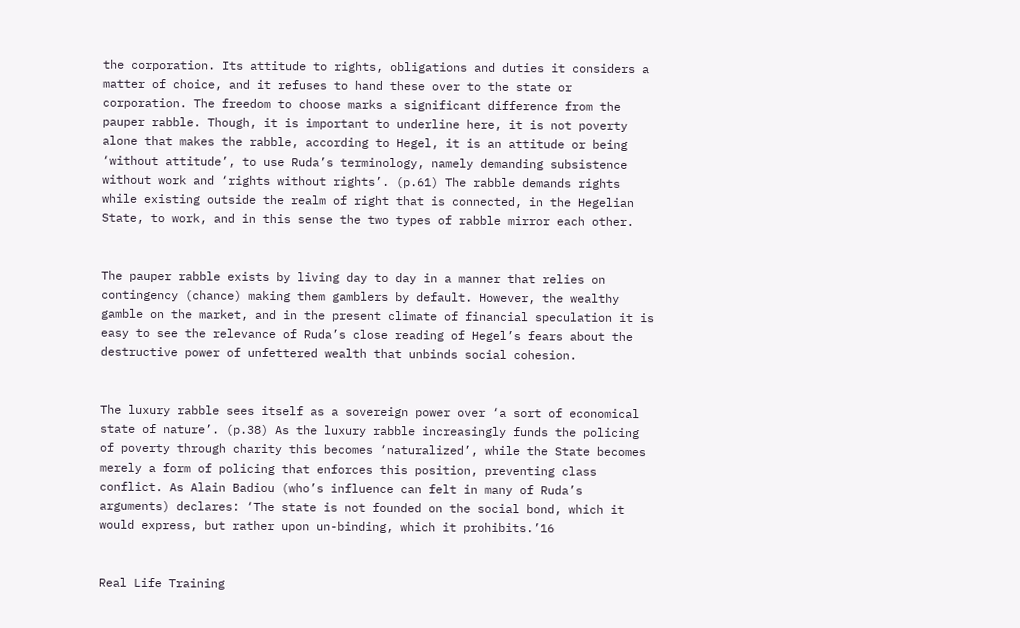the corporation. Its attitude to rights, obligations and duties it considers a matter of choice, and it refuses to hand these over to the state or corporation. The freedom to choose marks a significant difference from the pauper rabble. Though, it is important to underline here, it is not poverty alone that makes the rabble, according to Hegel, it is an attitude or being ‘without attitude’, to use Ruda’s terminology, namely demanding subsistence without work and ‘rights without rights’. (p.61) The rabble demands rights while existing outside the realm of right that is connected, in the Hegelian State, to work, and in this sense the two types of rabble mirror each other.


The pauper rabble exists by living day to day in a manner that relies on contingency (chance) making them gamblers by default. However, the wealthy gamble on the market, and in the present climate of financial speculation it is easy to see the relevance of Ruda’s close reading of Hegel’s fears about the destructive power of unfettered wealth that unbinds social cohesion.


The luxury rabble sees itself as a sovereign power over ‘a sort of economical state of nature’. (p.38) As the luxury rabble increasingly funds the policing of poverty through charity this becomes ‘naturalized’, while the State becomes merely a form of policing that enforces this position, preventing class conflict. As Alain Badiou (who’s influence can felt in many of Ruda’s arguments) declares: ‘The state is not founded on the social bond, which it would express, but rather upon un-binding, which it prohibits.’16


Real Life Training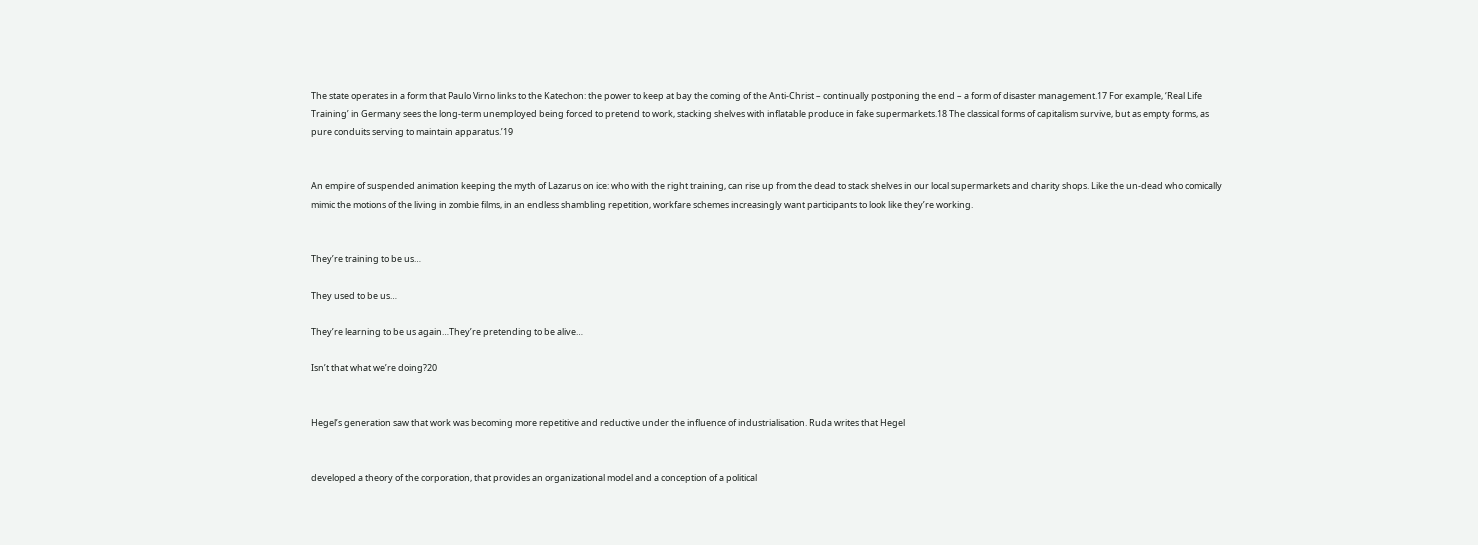The state operates in a form that Paulo Virno links to the Katechon: the power to keep at bay the coming of the Anti-Christ – continually postponing the end – a form of disaster management.17 For example, ‘Real Life Training’ in Germany sees the long-term unemployed being forced to pretend to work, stacking shelves with inflatable produce in fake supermarkets.18 The classical forms of capitalism survive, but as empty forms, as pure conduits serving to maintain apparatus.’19


An empire of suspended animation keeping the myth of Lazarus on ice: who with the right training, can rise up from the dead to stack shelves in our local supermarkets and charity shops. Like the un-dead who comically mimic the motions of the living in zombie films, in an endless shambling repetition, workfare schemes increasingly want participants to look like they’re working.


They’re training to be us…

They used to be us…

They’re learning to be us again…They’re pretending to be alive…

Isn’t that what we’re doing?20


Hegel’s generation saw that work was becoming more repetitive and reductive under the influence of industrialisation. Ruda writes that Hegel


developed a theory of the corporation, that provides an organizational model and a conception of a political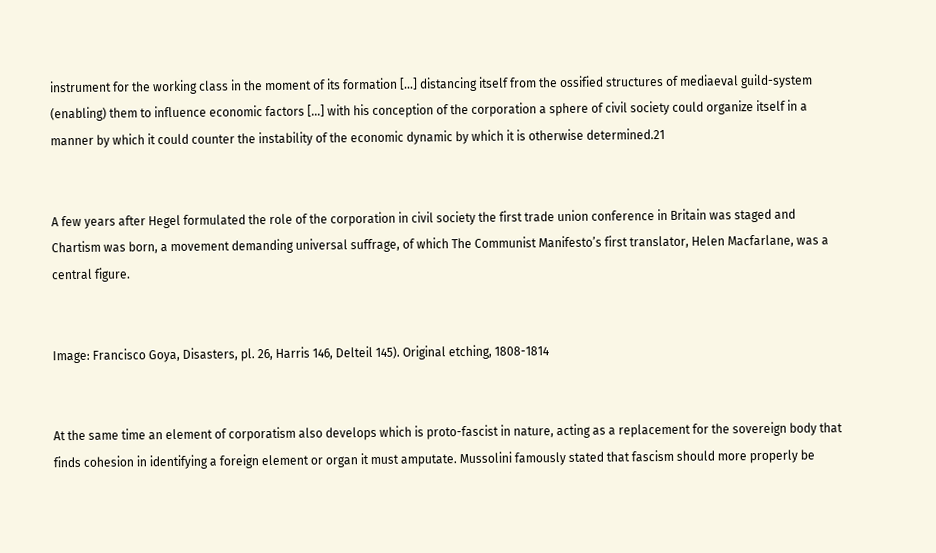instrument for the working class in the moment of its formation […] distancing itself from the ossified structures of mediaeval guild-system (enabling) them to influence economic factors […] with his conception of the corporation a sphere of civil society could organize itself in a manner by which it could counter the instability of the economic dynamic by which it is otherwise determined.21


A few years after Hegel formulated the role of the corporation in civil society the first trade union conference in Britain was staged and Chartism was born, a movement demanding universal suffrage, of which The Communist Manifesto’s first translator, Helen Macfarlane, was a central figure.


Image: Francisco Goya, Disasters, pl. 26, Harris 146, Delteil 145). Original etching, 1808-1814


At the same time an element of corporatism also develops which is proto-fascist in nature, acting as a replacement for the sovereign body that finds cohesion in identifying a foreign element or organ it must amputate. Mussolini famously stated that fascism should more properly be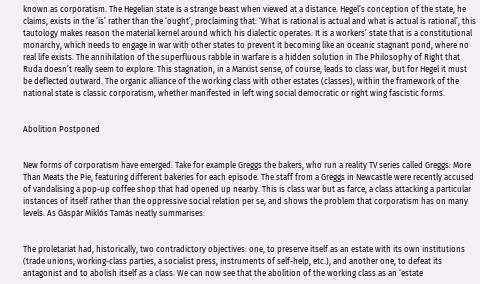known as corporatism. The Hegelian state is a strange beast when viewed at a distance. Hegel’s conception of the state, he claims, exists in the ‘is’ rather than the ‘ought’, proclaiming that: ‘What is rational is actual and what is actual is rational’, this tautology makes reason the material kernel around which his dialectic operates. It is a workers’ state that is a constitutional monarchy, which needs to engage in war with other states to prevent it becoming like an oceanic stagnant pond, where no real life exists. The annihilation of the superfluous rabble in warfare is a hidden solution in The Philosophy of Right that Ruda doesn’t really seem to explore. This stagnation, in a Marxist sense, of course, leads to class war, but for Hegel it must be deflected outward. The organic alliance of the working class with other estates (classes), within the framework of the national state is classic corporatism, whether manifested in left wing social democratic or right wing fascistic forms.


Abolition Postponed


New forms of corporatism have emerged. Take for example Greggs the bakers, who run a reality TV series called Greggs: More Than Meats the Pie, featuring different bakeries for each episode. The staff from a Greggs in Newcastle were recently accused of vandalising a pop-up coffee shop that had opened up nearby. This is class war but as farce, a class attacking a particular instances of itself rather than the oppressive social relation per se, and shows the problem that corporatism has on many levels. As Gáspár Miklós Tamás neatly summarises:


The proletariat had, historically, two contradictory objectives: one, to preserve itself as an estate with its own institutions (trade unions, working-class parties, a socialist press, instruments of self-help, etc.), and another one, to defeat its antagonist and to abolish itself as a class. We can now see that the abolition of the working class as an ‘estate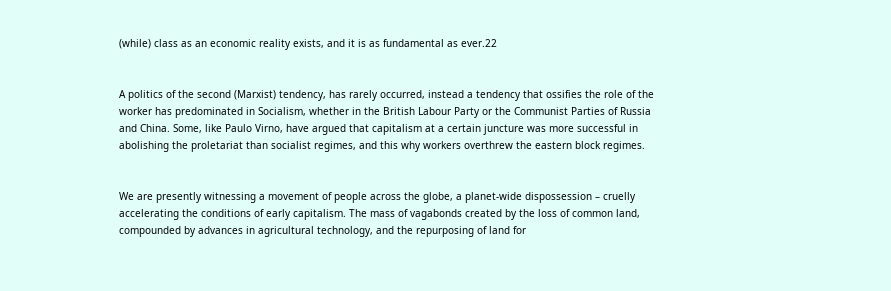(while) class as an economic reality exists, and it is as fundamental as ever.22


A politics of the second (Marxist) tendency, has rarely occurred, instead a tendency that ossifies the role of the worker has predominated in Socialism, whether in the British Labour Party or the Communist Parties of Russia and China. Some, like Paulo Virno, have argued that capitalism at a certain juncture was more successful in abolishing the proletariat than socialist regimes, and this why workers overthrew the eastern block regimes.


We are presently witnessing a movement of people across the globe, a planet-wide dispossession – cruelly accelerating the conditions of early capitalism. The mass of vagabonds created by the loss of common land, compounded by advances in agricultural technology, and the repurposing of land for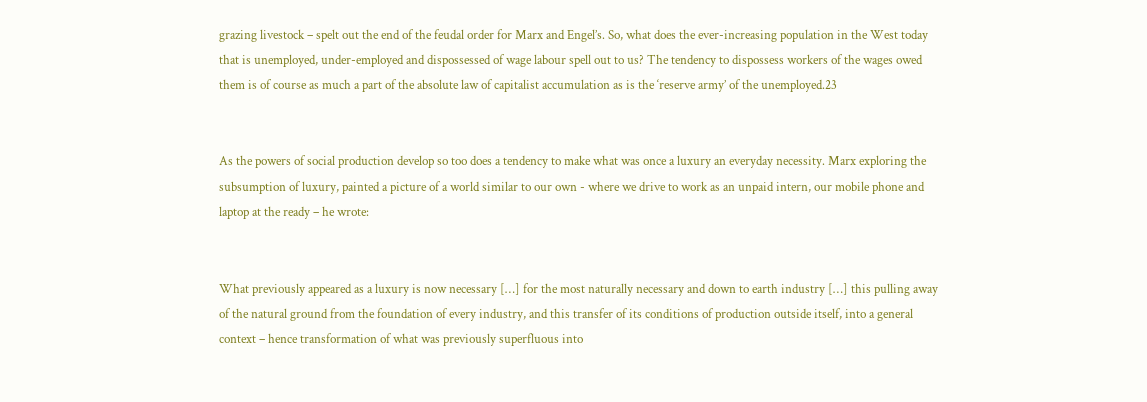grazing livestock – spelt out the end of the feudal order for Marx and Engel’s. So, what does the ever-increasing population in the West today that is unemployed, under-employed and dispossessed of wage labour spell out to us? The tendency to dispossess workers of the wages owed them is of course as much a part of the absolute law of capitalist accumulation as is the ‘reserve army’ of the unemployed.23


As the powers of social production develop so too does a tendency to make what was once a luxury an everyday necessity. Marx exploring the subsumption of luxury, painted a picture of a world similar to our own - where we drive to work as an unpaid intern, our mobile phone and laptop at the ready – he wrote:


What previously appeared as a luxury is now necessary […] for the most naturally necessary and down to earth industry […] this pulling away of the natural ground from the foundation of every industry, and this transfer of its conditions of production outside itself, into a general context – hence transformation of what was previously superfluous into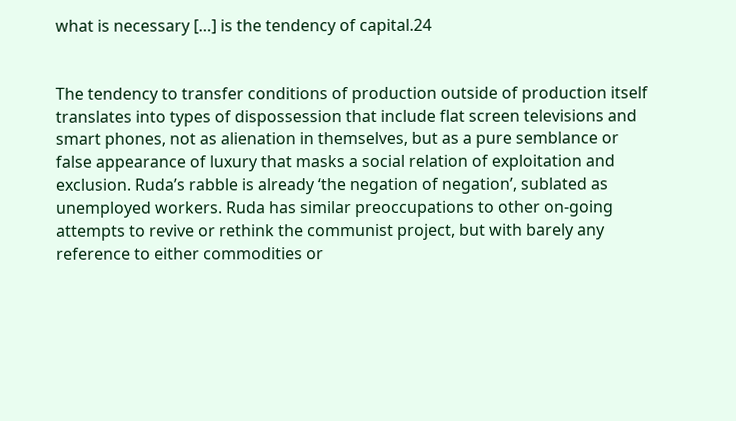what is necessary […] is the tendency of capital.24


The tendency to transfer conditions of production outside of production itself translates into types of dispossession that include flat screen televisions and smart phones, not as alienation in themselves, but as a pure semblance or false appearance of luxury that masks a social relation of exploitation and exclusion. Ruda’s rabble is already ‘the negation of negation’, sublated as unemployed workers. Ruda has similar preoccupations to other on-going attempts to revive or rethink the communist project, but with barely any reference to either commodities or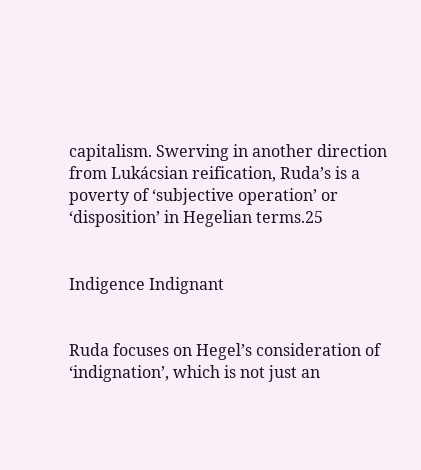capitalism. Swerving in another direction from Lukácsian reification, Ruda’s is a poverty of ‘subjective operation’ or ‘disposition’ in Hegelian terms.25


Indigence Indignant


Ruda focuses on Hegel’s consideration of ‘indignation’, which is not just an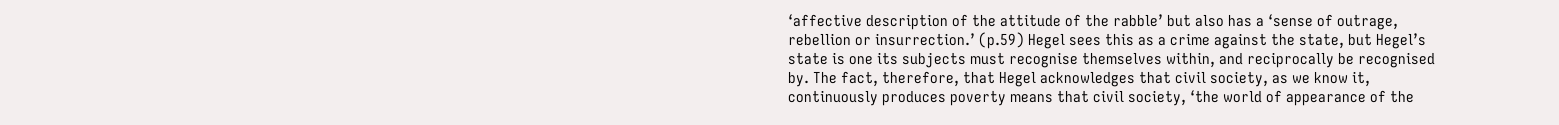‘affective description of the attitude of the rabble’ but also has a ‘sense of outrage, rebellion or insurrection.’ (p.59) Hegel sees this as a crime against the state, but Hegel’s state is one its subjects must recognise themselves within, and reciprocally be recognised by. The fact, therefore, that Hegel acknowledges that civil society, as we know it, continuously produces poverty means that civil society, ‘the world of appearance of the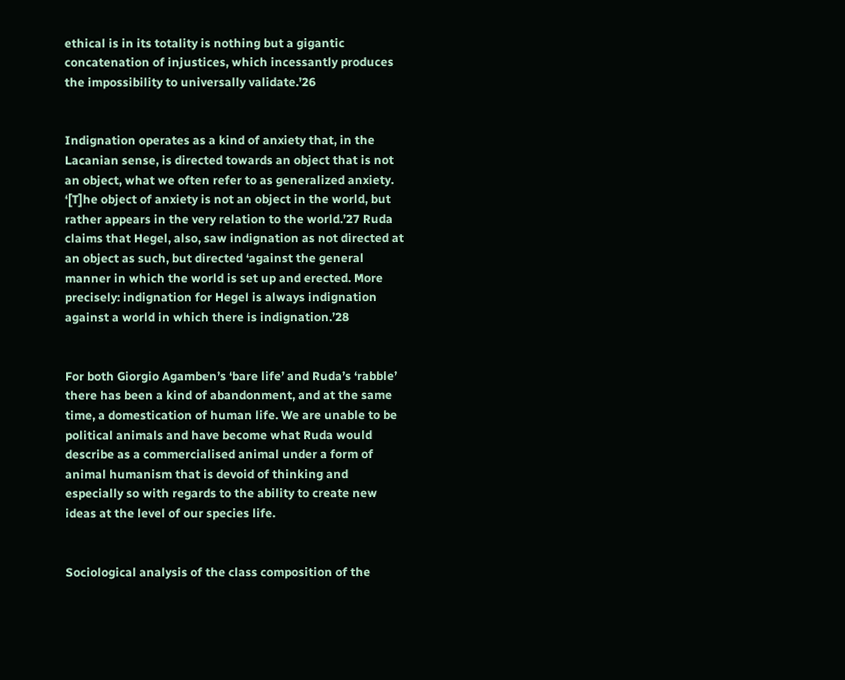ethical is in its totality is nothing but a gigantic concatenation of injustices, which incessantly produces the impossibility to universally validate.’26


Indignation operates as a kind of anxiety that, in the Lacanian sense, is directed towards an object that is not an object, what we often refer to as generalized anxiety. ‘[T]he object of anxiety is not an object in the world, but rather appears in the very relation to the world.’27 Ruda claims that Hegel, also, saw indignation as not directed at an object as such, but directed ‘against the general manner in which the world is set up and erected. More precisely: indignation for Hegel is always indignation against a world in which there is indignation.’28


For both Giorgio Agamben’s ‘bare life’ and Ruda’s ‘rabble’ there has been a kind of abandonment, and at the same time, a domestication of human life. We are unable to be political animals and have become what Ruda would describe as a commercialised animal under a form of animal humanism that is devoid of thinking and especially so with regards to the ability to create new ideas at the level of our species life.


Sociological analysis of the class composition of the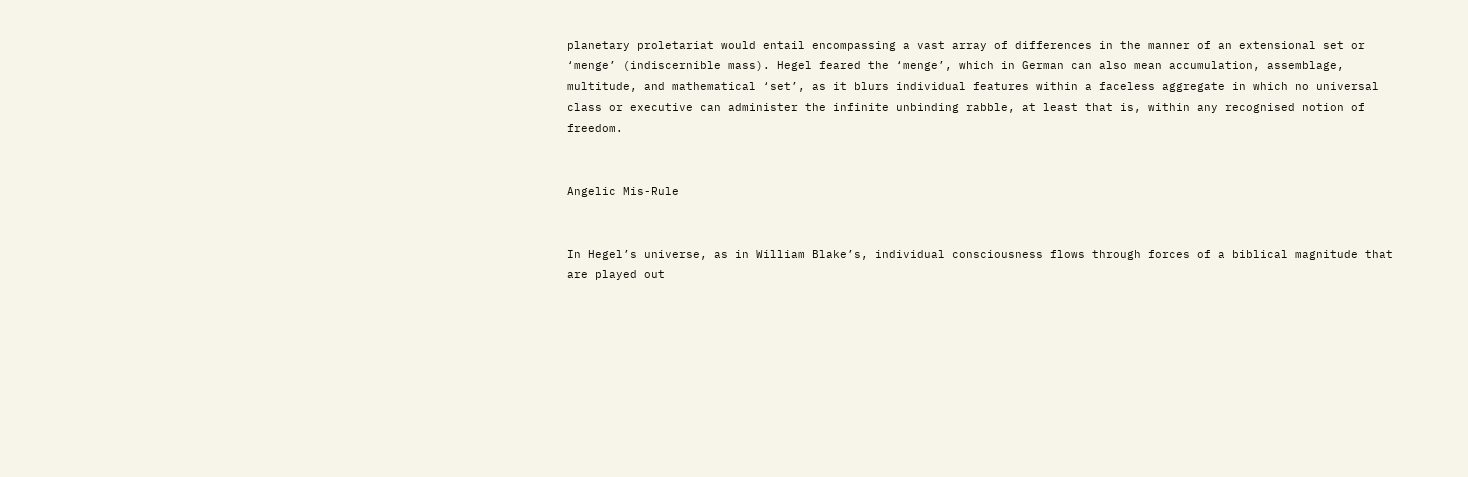planetary proletariat would entail encompassing a vast array of differences in the manner of an extensional set or ‘menge’ (indiscernible mass). Hegel feared the ‘menge’, which in German can also mean accumulation, assemblage, multitude, and mathematical ‘set’, as it blurs individual features within a faceless aggregate in which no universal class or executive can administer the infinite unbinding rabble, at least that is, within any recognised notion of freedom.


Angelic Mis-Rule


In Hegel’s universe, as in William Blake’s, individual consciousness flows through forces of a biblical magnitude that are played out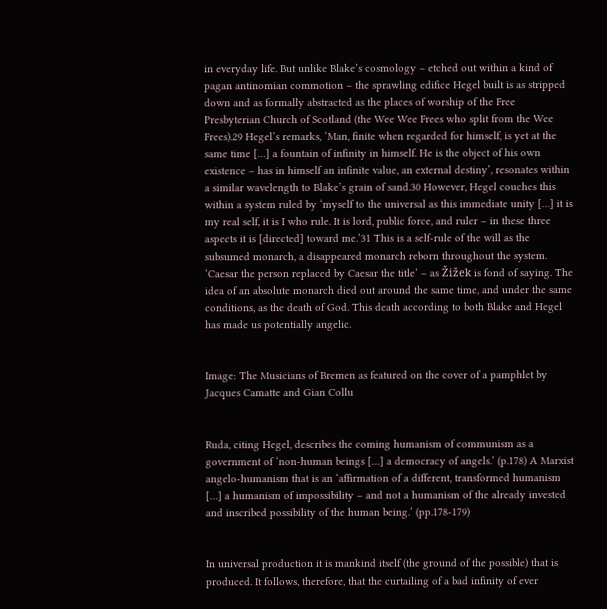in everyday life. But unlike Blake’s cosmology – etched out within a kind of pagan antinomian commotion – the sprawling edifice Hegel built is as stripped down and as formally abstracted as the places of worship of the Free Presbyterian Church of Scotland (the Wee Wee Frees who split from the Wee Frees).29 Hegel’s remarks, ‘Man, finite when regarded for himself, is yet at the same time […] a fountain of infinity in himself. He is the object of his own existence – has in himself an infinite value, an external destiny’, resonates within a similar wavelength to Blake’s grain of sand.30 However, Hegel couches this within a system ruled by ‘myself to the universal as this immediate unity […] it is my real self, it is I who rule. It is lord, public force, and ruler – in these three aspects it is [directed] toward me.’31 This is a self-rule of the will as the subsumed monarch, a disappeared monarch reborn throughout the system. ‘Caesar the person replaced by Caesar the title’ – as Žižek is fond of saying. The idea of an absolute monarch died out around the same time, and under the same conditions, as the death of God. This death according to both Blake and Hegel has made us potentially angelic.


Image: The Musicians of Bremen as featured on the cover of a pamphlet by Jacques Camatte and Gian Collu


Ruda, citing Hegel, describes the coming humanism of communism as a government of ‘non-human beings […] a democracy of angels.’ (p.178) A Marxist angelo-humanism that is an ‘affirmation of a different, transformed humanism […] a humanism of impossibility – and not a humanism of the already invested and inscribed possibility of the human being.’ (pp.178-179)


In universal production it is mankind itself (the ground of the possible) that is produced. It follows, therefore, that the curtailing of a bad infinity of ever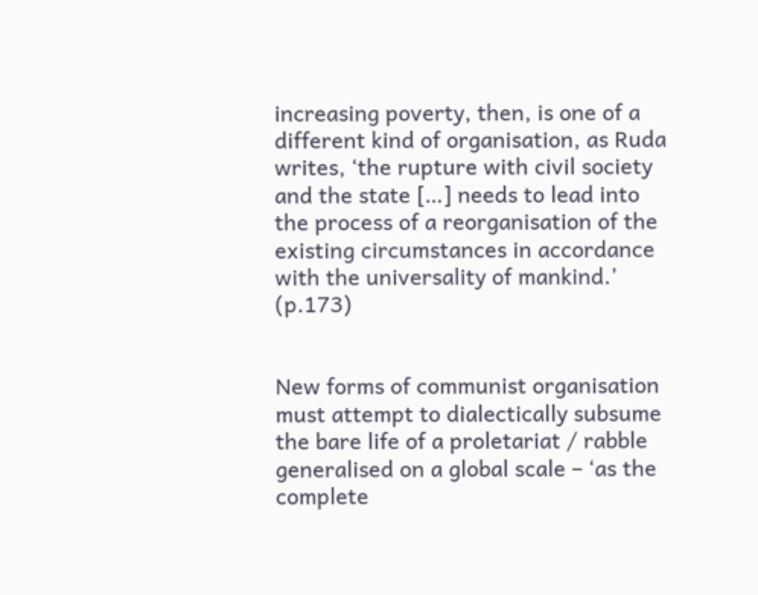increasing poverty, then, is one of a different kind of organisation, as Ruda writes, ‘the rupture with civil society and the state […] needs to lead into the process of a reorganisation of the existing circumstances in accordance with the universality of mankind.’ (p.173)


New forms of communist organisation must attempt to dialectically subsume the bare life of a proletariat / rabble generalised on a global scale – ‘as the complete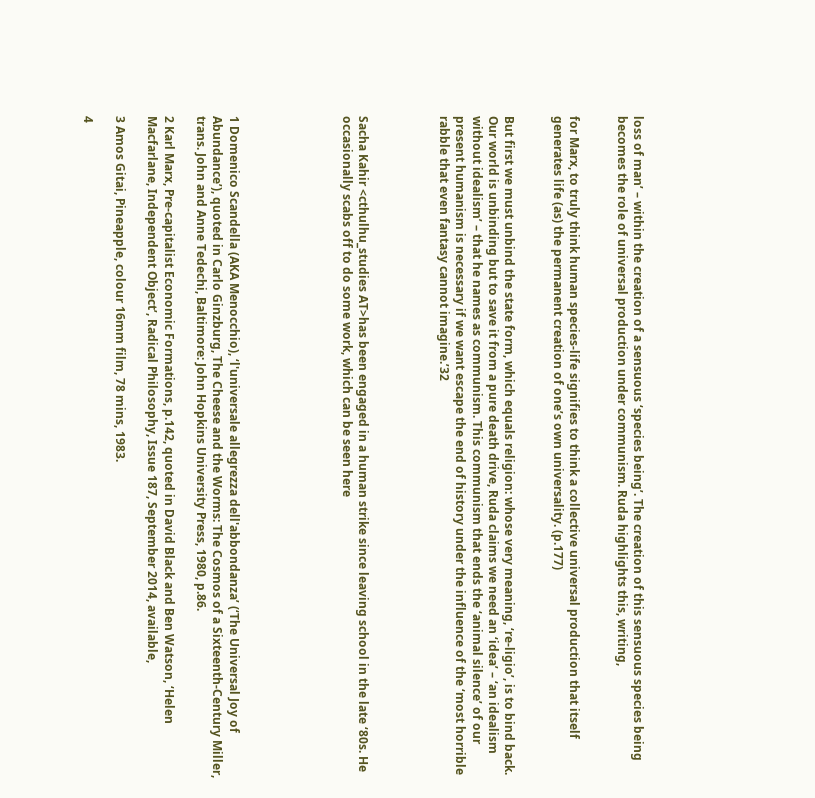loss of man’ – within the creation of a sensuous ‘species being’. The creation of this sensuous species being becomes the role of universal production under communism. Ruda highlights this, writing,


for Marx, to truly think human species-life signifies to think a collective universal production that itself generates life (as) the permanent creation of one’s own universality. (p.177)


But first we must unbind the state form, which equals religion: whose very meaning, ‘re-ligio’, is to bind back. Our world is unbinding but to save it from a pure death drive, Ruda claims we need an ‘idea’ – ‘an idealism without idealism’ – that he names as communism. This communism that ends the ‘animal silence’ of our present humanism is necessary if we want escape the end of history under the influence of the ‘most horrible rabble that even fantasy cannot imagine.’32




Sacha Kahir <cthulhu_studies AT>has been engaged in a human strike since leaving school in the late ‘80s. He occasionally scabs off to do some work, which can be seen here






1 Domenico Scandella (AKA Menocchio), ‘l'universale allegrezza dell'abbondanza’ (‘The Universal Joy of Abundance’), quoted in Carlo Ginzburg, The Cheese and the Worms: The Cosmos of a Sixteenth-Century Miller, trans. John and Anne Tedechi, Baltimore: John Hopkins University Press, 1980, p.86.

2 Karl Marx, Pre-capitalist Economic Formations, p.142, quoted in David Black and Ben Watson, ‘Helen Macfarlane, Independent Object’, Radical Philosophy, Issue 187, September 2014, available,

3 Amos Gitai, Pineapple, colour 16mm film, 78 mins, 1983.

4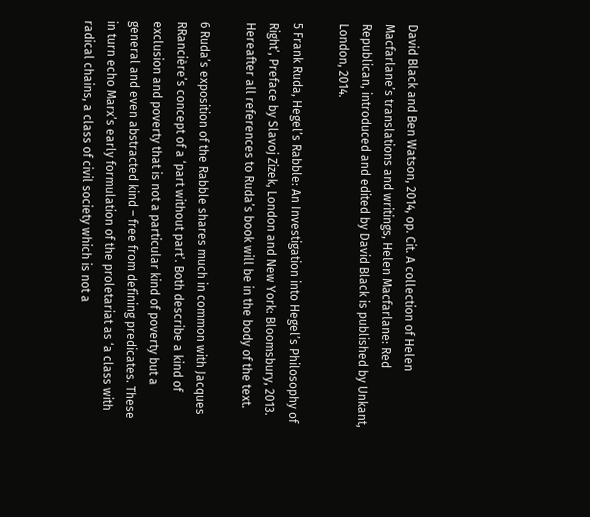David Black and Ben Watson, 2014, op. Cit. A collection of Helen Macfarlane’s translations and writings, Helen Macfarlane: Red Republican, introduced and edited by David Black is published by Unkant, London, 2014.

5 Frank Ruda, Hegel’s Rabble: An Investigation into Hegel’s Philosophy of Right’, Preface by Slavoj Zizek, London and New York: Bloomsbury, 2013. Hereafter all references to Ruda’s book will be in the body of the text.

6 Ruda’s exposition of the Rabble shares much in common with Jacques RRancière’s concept of a ‘part without part’. Both describe a kind of exclusion and poverty that is not a particular kind of poverty but a general and even abstracted kind – free from defining predicates. These in turn echo Marx’s early formulation of the proletariat as ‘a class with radical chains, a class of civil society which is not a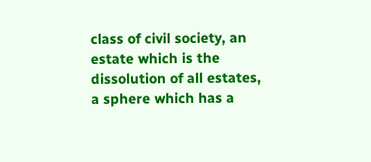class of civil society, an estate which is the dissolution of all estates, a sphere which has a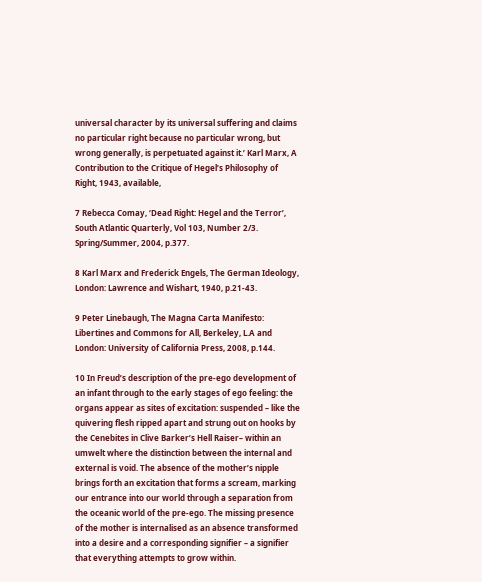universal character by its universal suffering and claims no particular right because no particular wrong, but wrong generally, is perpetuated against it.’ Karl Marx, A Contribution to the Critique of Hegel’s Philosophy of Right, 1943, available,

7 Rebecca Comay, ‘Dead Right: Hegel and the Terror’, South Atlantic Quarterly, Vol 103, Number 2/3. Spring/Summer, 2004, p.377.

8 Karl Marx and Frederick Engels, The German Ideology, London: Lawrence and Wishart, 1940, p.21-43.

9 Peter Linebaugh, The Magna Carta Manifesto: Libertines and Commons for All, Berkeley, L.A and London: University of California Press, 2008, p.144.

10 In Freud’s description of the pre-ego development of an infant through to the early stages of ego feeling: the organs appear as sites of excitation: suspended – like the quivering flesh ripped apart and strung out on hooks by the Cenebites in Clive Barker’s Hell Raiser– within an umwelt where the distinction between the internal and external is void. The absence of the mother’s nipple brings forth an excitation that forms a scream, marking our entrance into our world through a separation from the oceanic world of the pre-ego. The missing presence of the mother is internalised as an absence transformed into a desire and a corresponding signifier – a signifier that everything attempts to grow within.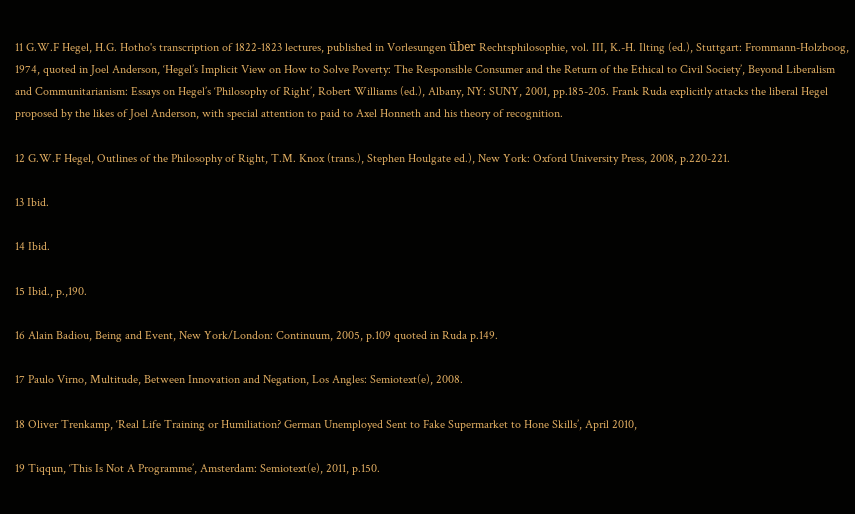11 G.W.F Hegel, H.G. Hotho's transcription of 1822-1823 lectures, published in Vorlesungen über Rechtsphilosophie, vol. III, K.-H. Ilting (ed.), Stuttgart: Frommann-Holzboog, 1974, quoted in Joel Anderson, ‘Hegel’s Implicit View on How to Solve Poverty: The Responsible Consumer and the Return of the Ethical to Civil Society’, Beyond Liberalism and Communitarianism: Essays on Hegel’s ‘Philosophy of Right’, Robert Williams (ed.), Albany, NY: SUNY, 2001, pp.185-205. Frank Ruda explicitly attacks the liberal Hegel proposed by the likes of Joel Anderson, with special attention to paid to Axel Honneth and his theory of recognition.

12 G.W.F Hegel, Outlines of the Philosophy of Right, T.M. Knox (trans.), Stephen Houlgate ed.), New York: Oxford University Press, 2008, p.220-221.

13 Ibid.

14 Ibid.

15 Ibid., p.,190.

16 Alain Badiou, Being and Event, New York/London: Continuum, 2005, p.109 quoted in Ruda p.149.

17 Paulo Virno, Multitude, Between Innovation and Negation, Los Angles: Semiotext(e), 2008.

18 Oliver Trenkamp, ‘Real Life Training or Humiliation? German Unemployed Sent to Fake Supermarket to Hone Skills’, April 2010,

19 Tiqqun, ‘This Is Not A Programme’, Amsterdam: Semiotext(e), 2011, p.150.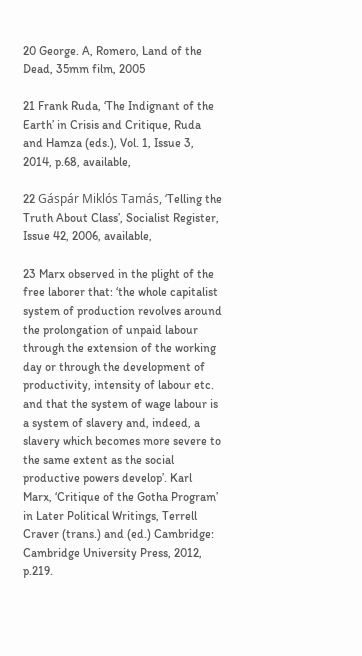20 George. A, Romero, Land of the Dead, 35mm film, 2005

21 Frank Ruda, ‘The Indignant of the Earth’ in Crisis and Critique, Ruda and Hamza (eds.), Vol. 1, Issue 3, 2014, p.68, available,

22 Gáspár Miklós Tamás, ‘Telling the Truth About Class’, Socialist Register, Issue 42, 2006, available,

23 Marx observed in the plight of the free laborer that: ‘the whole capitalist system of production revolves around the prolongation of unpaid labour through the extension of the working day or through the development of productivity, intensity of labour etc. and that the system of wage labour is a system of slavery and, indeed, a slavery which becomes more severe to the same extent as the social productive powers develop’. Karl Marx, ‘Critique of the Gotha Program’ in Later Political Writings, Terrell Craver (trans.) and (ed.) Cambridge: Cambridge University Press, 2012, p.219.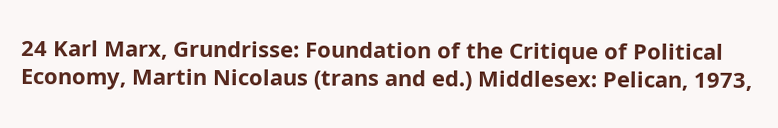24 Karl Marx, Grundrisse: Foundation of the Critique of Political Economy, Martin Nicolaus (trans and ed.) Middlesex: Pelican, 1973,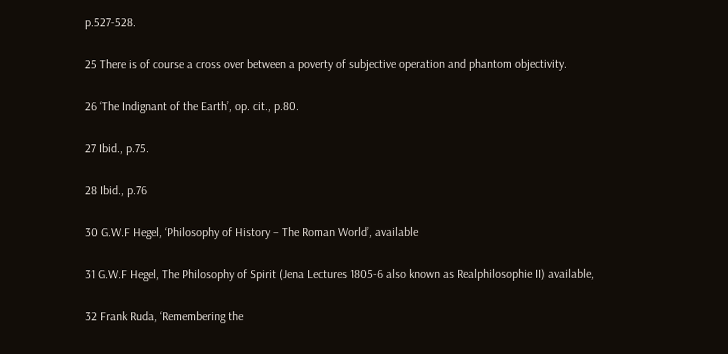p.527-528.

25 There is of course a cross over between a poverty of subjective operation and phantom objectivity.

26 ‘The Indignant of the Earth’, op. cit., p.80.

27 Ibid., p.75.

28 Ibid., p.76

30 G.W.F Hegel, ‘Philosophy of History – The Roman World’, available

31 G.W.F Hegel, The Philosophy of Spirit (Jena Lectures 1805-6 also known as Realphilosophie II) available,

32 Frank Ruda, ‘Remembering the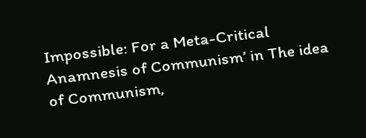Impossible: For a Meta-Critical Anamnesis of Communism’ in The idea of Communism,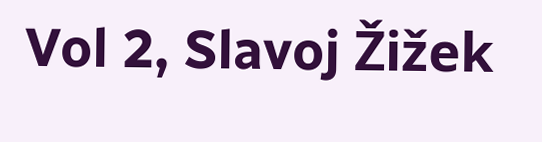Vol 2, Slavoj Žižek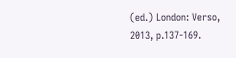(ed.) London: Verso, 2013, p.137-169.